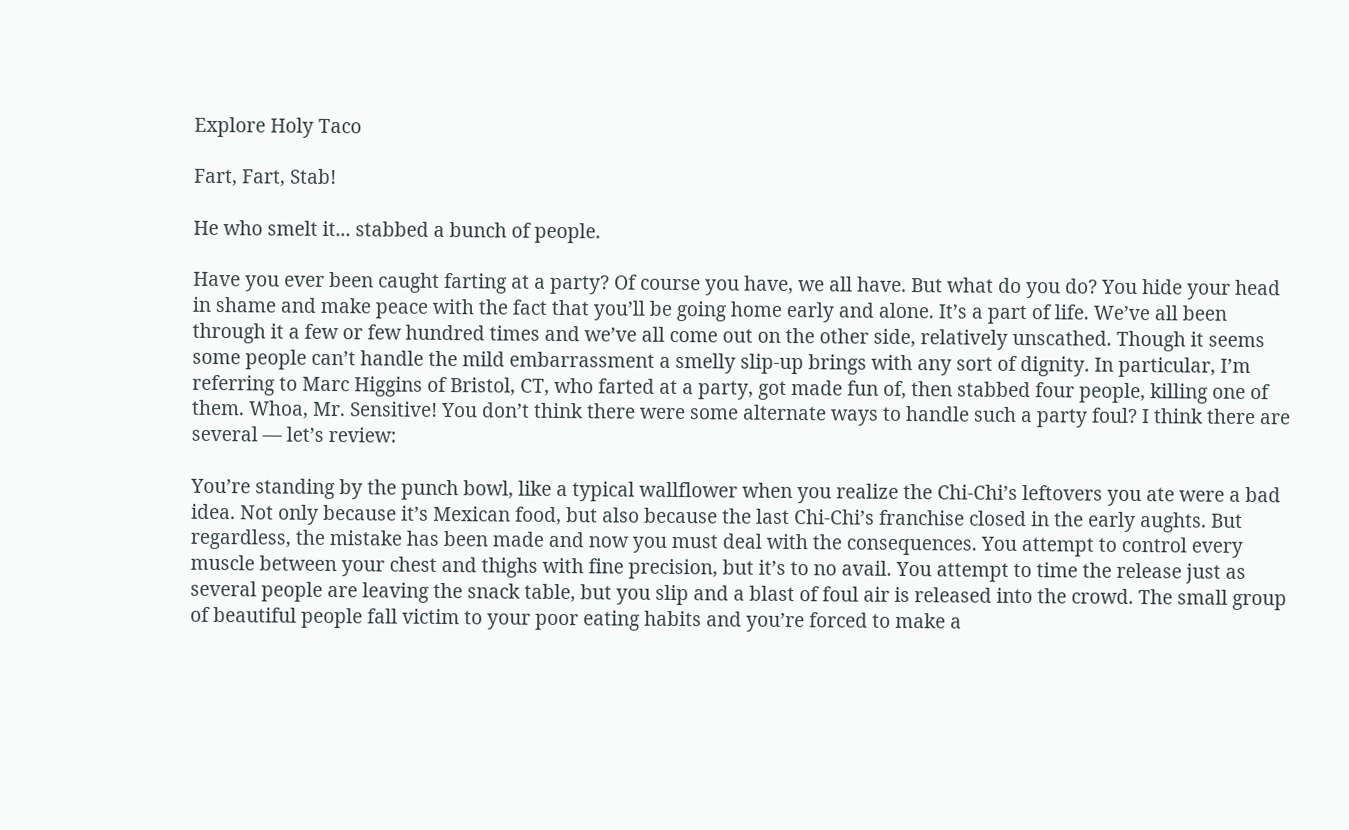Explore Holy Taco

Fart, Fart, Stab!

He who smelt it... stabbed a bunch of people.

Have you ever been caught farting at a party? Of course you have, we all have. But what do you do? You hide your head in shame and make peace with the fact that you’ll be going home early and alone. It’s a part of life. We’ve all been through it a few or few hundred times and we’ve all come out on the other side, relatively unscathed. Though it seems some people can’t handle the mild embarrassment a smelly slip-up brings with any sort of dignity. In particular, I’m referring to Marc Higgins of Bristol, CT, who farted at a party, got made fun of, then stabbed four people, killing one of them. Whoa, Mr. Sensitive! You don’t think there were some alternate ways to handle such a party foul? I think there are several — let’s review:

You’re standing by the punch bowl, like a typical wallflower when you realize the Chi-Chi’s leftovers you ate were a bad idea. Not only because it’s Mexican food, but also because the last Chi-Chi’s franchise closed in the early aughts. But regardless, the mistake has been made and now you must deal with the consequences. You attempt to control every muscle between your chest and thighs with fine precision, but it’s to no avail. You attempt to time the release just as several people are leaving the snack table, but you slip and a blast of foul air is released into the crowd. The small group of beautiful people fall victim to your poor eating habits and you’re forced to make a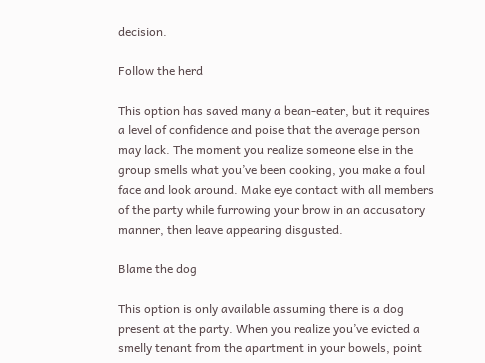decision.

Follow the herd

This option has saved many a bean-eater, but it requires a level of confidence and poise that the average person may lack. The moment you realize someone else in the group smells what you’ve been cooking, you make a foul face and look around. Make eye contact with all members of the party while furrowing your brow in an accusatory manner, then leave appearing disgusted.

Blame the dog

This option is only available assuming there is a dog present at the party. When you realize you’ve evicted a smelly tenant from the apartment in your bowels, point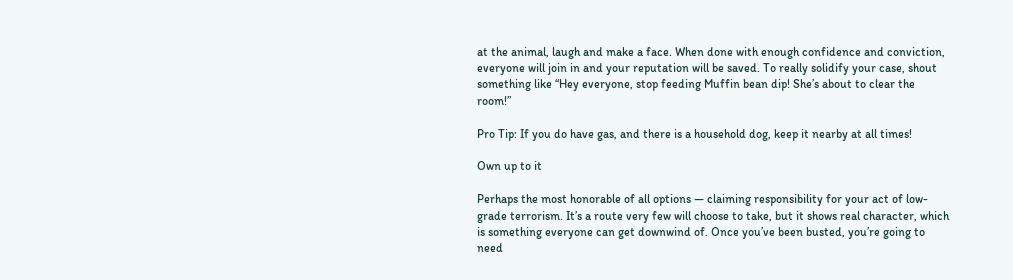at the animal, laugh and make a face. When done with enough confidence and conviction, everyone will join in and your reputation will be saved. To really solidify your case, shout something like “Hey everyone, stop feeding Muffin bean dip! She’s about to clear the room!”

Pro Tip: If you do have gas, and there is a household dog, keep it nearby at all times!

Own up to it

Perhaps the most honorable of all options — claiming responsibility for your act of low-grade terrorism. It’s a route very few will choose to take, but it shows real character, which is something everyone can get downwind of. Once you’ve been busted, you’re going to need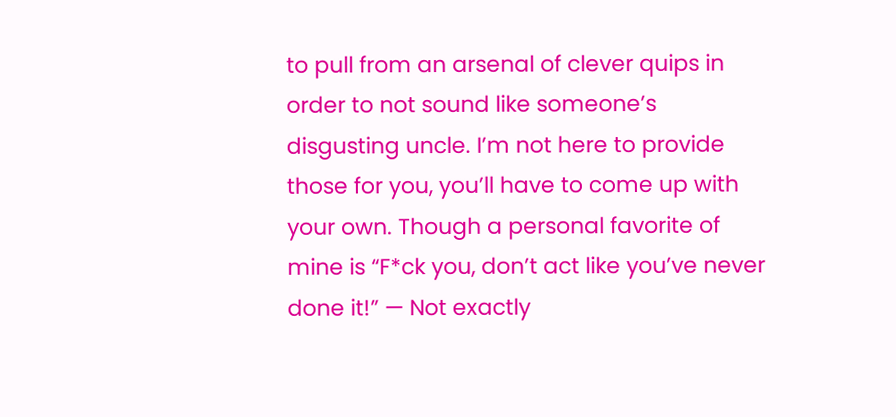to pull from an arsenal of clever quips in order to not sound like someone’s disgusting uncle. I’m not here to provide those for you, you’ll have to come up with your own. Though a personal favorite of mine is “F*ck you, don’t act like you’ve never done it!” — Not exactly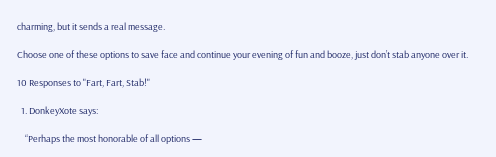charming, but it sends a real message.

Choose one of these options to save face and continue your evening of fun and booze, just don’t stab anyone over it.

10 Responses to "Fart, Fart, Stab!"

  1. DonkeyXote says:

    “Perhaps the most honorable of all options —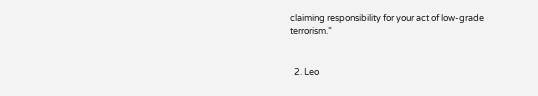claiming responsibility for your act of low-grade terrorism.”


  2. Leo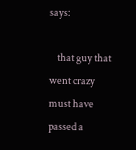says:

    that guy that went crazy must have passed a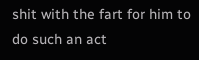shit with the fart for him to do such an act